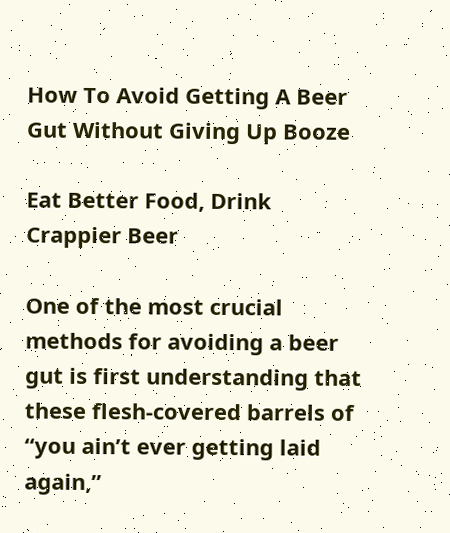How To Avoid Getting A Beer Gut Without Giving Up Booze

Eat Better Food, Drink Crappier Beer

One of the most crucial methods for avoiding a beer gut is first understanding that these flesh-covered barrels of “you ain’t ever getting laid again,”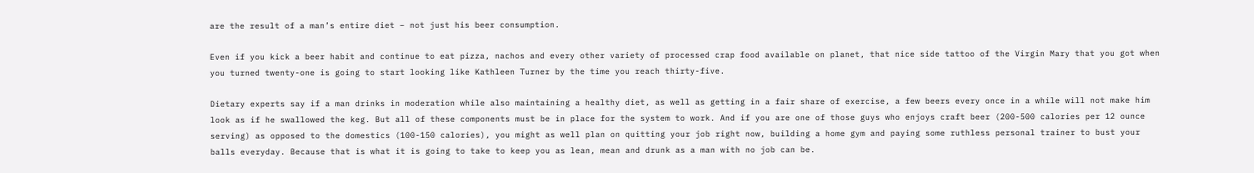are the result of a man’s entire diet – not just his beer consumption.

Even if you kick a beer habit and continue to eat pizza, nachos and every other variety of processed crap food available on planet, that nice side tattoo of the Virgin Mary that you got when you turned twenty-one is going to start looking like Kathleen Turner by the time you reach thirty-five.

Dietary experts say if a man drinks in moderation while also maintaining a healthy diet, as well as getting in a fair share of exercise, a few beers every once in a while will not make him look as if he swallowed the keg. But all of these components must be in place for the system to work. And if you are one of those guys who enjoys craft beer (200-500 calories per 12 ounce serving) as opposed to the domestics (100-150 calories), you might as well plan on quitting your job right now, building a home gym and paying some ruthless personal trainer to bust your balls everyday. Because that is what it is going to take to keep you as lean, mean and drunk as a man with no job can be.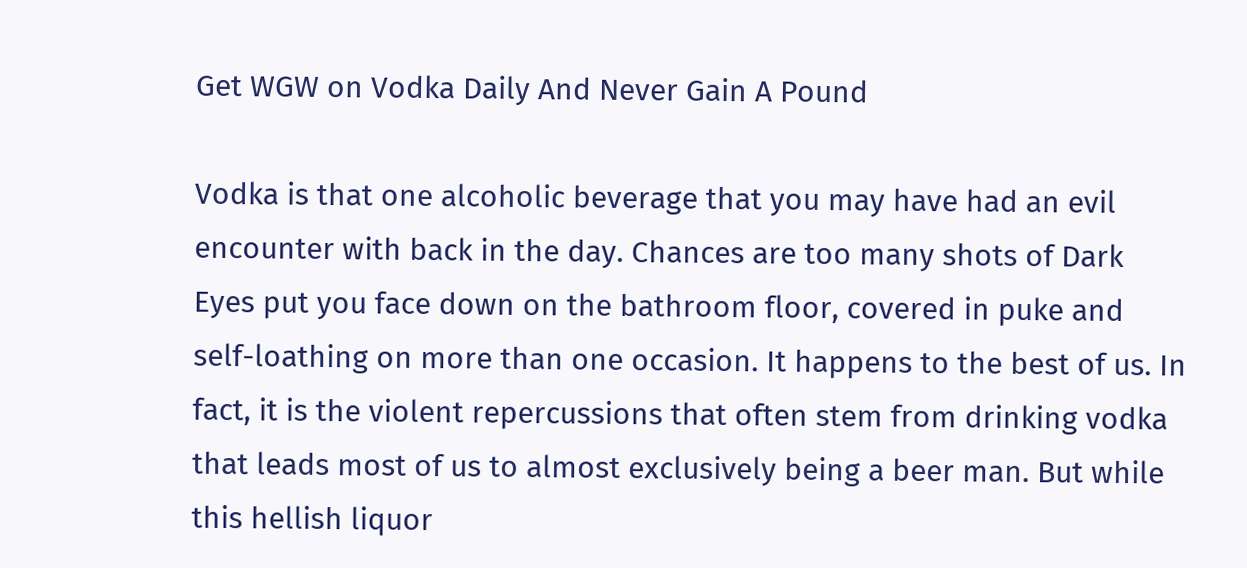Get WGW on Vodka Daily And Never Gain A Pound

Vodka is that one alcoholic beverage that you may have had an evil encounter with back in the day. Chances are too many shots of Dark Eyes put you face down on the bathroom floor, covered in puke and self-loathing on more than one occasion. It happens to the best of us. In fact, it is the violent repercussions that often stem from drinking vodka that leads most of us to almost exclusively being a beer man. But while this hellish liquor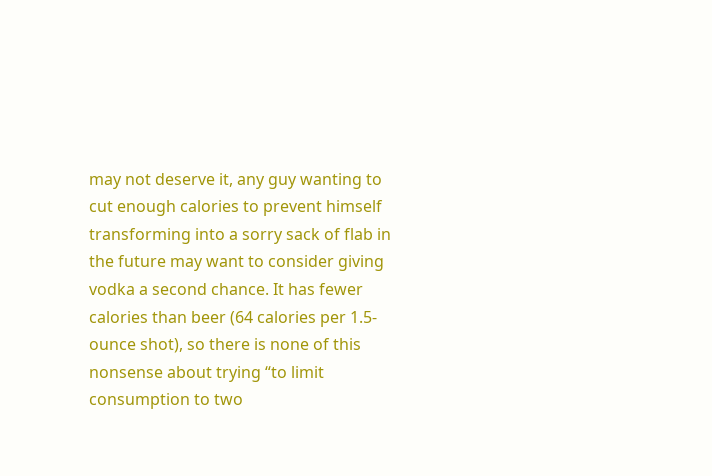may not deserve it, any guy wanting to cut enough calories to prevent himself transforming into a sorry sack of flab in the future may want to consider giving vodka a second chance. It has fewer calories than beer (64 calories per 1.5-ounce shot), so there is none of this nonsense about trying “to limit consumption to two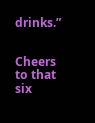drinks.”


Cheers to that six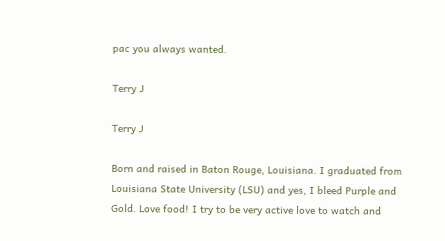pac you always wanted.

Terry J

Terry J

Born and raised in Baton Rouge, Louisiana. I graduated from Louisiana State University (LSU) and yes, I bleed Purple and Gold. Love food! I try to be very active love to watch and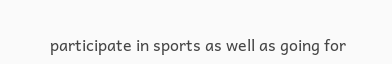participate in sports as well as going for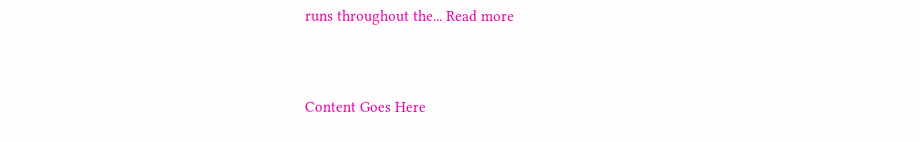runs throughout the... Read more


Content Goes Here